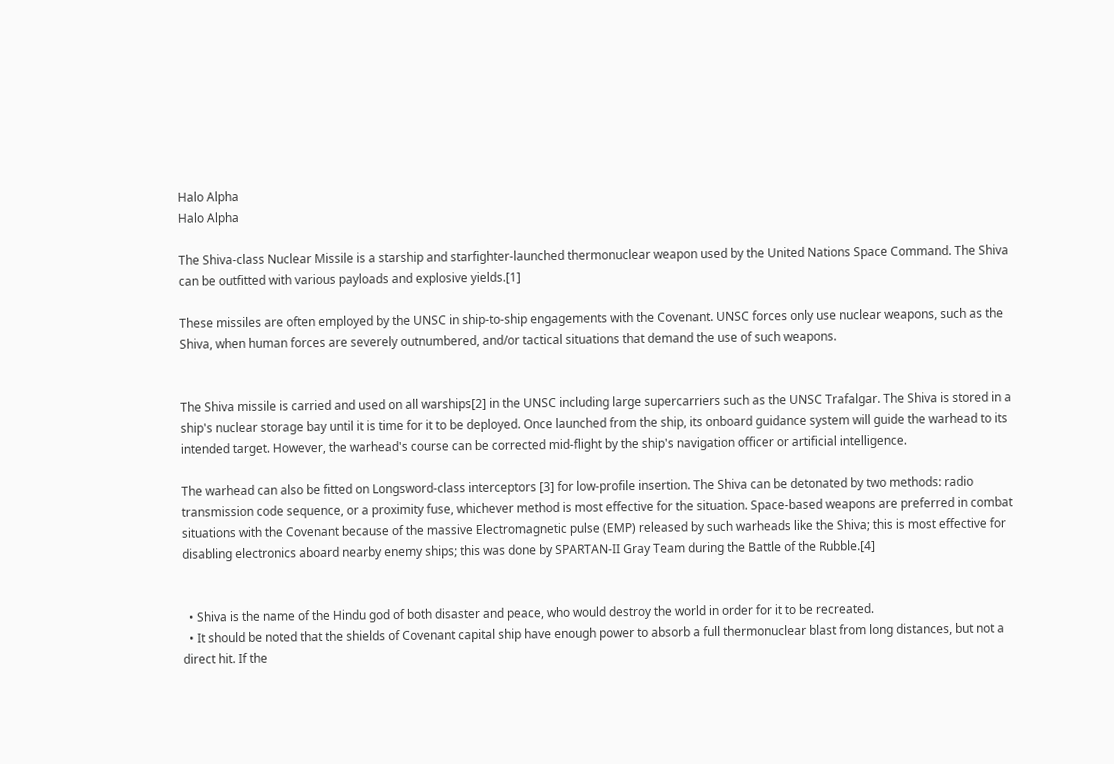Halo Alpha
Halo Alpha

The Shiva-class Nuclear Missile is a starship and starfighter-launched thermonuclear weapon used by the United Nations Space Command. The Shiva can be outfitted with various payloads and explosive yields.[1]

These missiles are often employed by the UNSC in ship-to-ship engagements with the Covenant. UNSC forces only use nuclear weapons, such as the Shiva, when human forces are severely outnumbered, and/or tactical situations that demand the use of such weapons.


The Shiva missile is carried and used on all warships[2] in the UNSC including large supercarriers such as the UNSC Trafalgar. The Shiva is stored in a ship's nuclear storage bay until it is time for it to be deployed. Once launched from the ship, its onboard guidance system will guide the warhead to its intended target. However, the warhead's course can be corrected mid-flight by the ship's navigation officer or artificial intelligence.

The warhead can also be fitted on Longsword-class interceptors [3] for low-profile insertion. The Shiva can be detonated by two methods: radio transmission code sequence, or a proximity fuse, whichever method is most effective for the situation. Space-based weapons are preferred in combat situations with the Covenant because of the massive Electromagnetic pulse (EMP) released by such warheads like the Shiva; this is most effective for disabling electronics aboard nearby enemy ships; this was done by SPARTAN-II Gray Team during the Battle of the Rubble.[4]


  • Shiva is the name of the Hindu god of both disaster and peace, who would destroy the world in order for it to be recreated.
  • It should be noted that the shields of Covenant capital ship have enough power to absorb a full thermonuclear blast from long distances, but not a direct hit. If the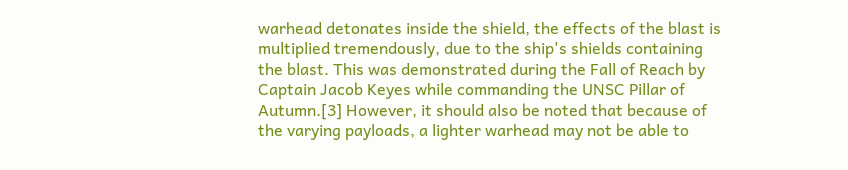warhead detonates inside the shield, the effects of the blast is multiplied tremendously, due to the ship's shields containing the blast. This was demonstrated during the Fall of Reach by Captain Jacob Keyes while commanding the UNSC Pillar of Autumn.[3] However, it should also be noted that because of the varying payloads, a lighter warhead may not be able to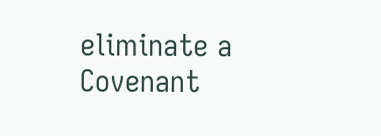eliminate a Covenant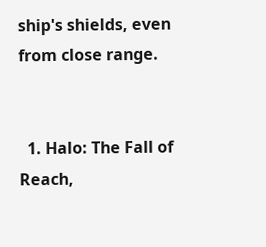ship's shields, even from close range.


  1. Halo: The Fall of Reach,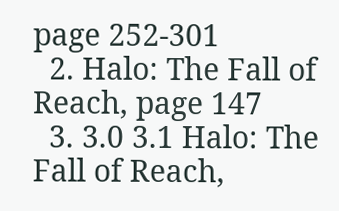page 252-301
  2. Halo: The Fall of Reach, page 147
  3. 3.0 3.1 Halo: The Fall of Reach,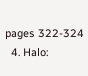pages 322-324
  4. Halo: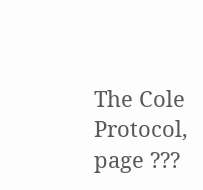The Cole Protocol, page ???